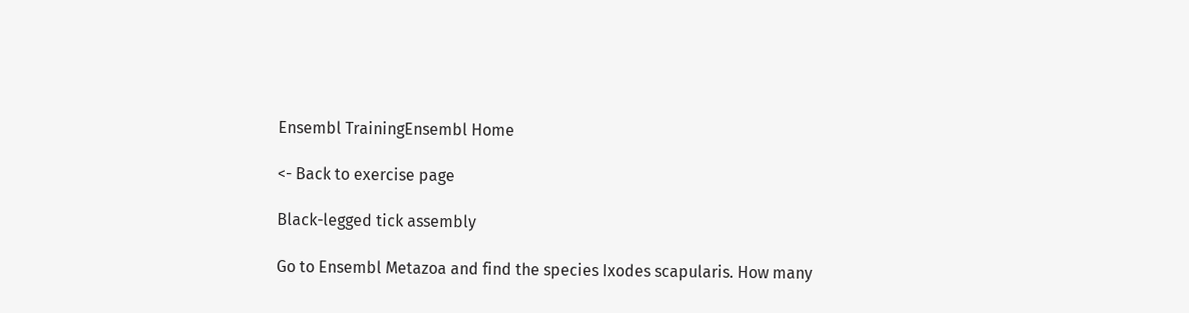Ensembl TrainingEnsembl Home

<- Back to exercise page

Black-legged tick assembly

Go to Ensembl Metazoa and find the species Ixodes scapularis. How many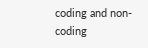coding and non-coding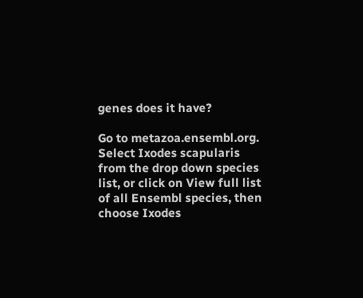genes does it have?

Go to metazoa.ensembl.org. Select Ixodes scapularis from the drop down species list, or click on View full list of all Ensembl species, then choose Ixodes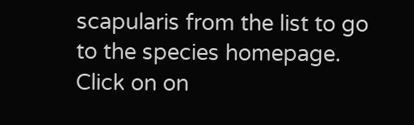scapularis from the list to go to the species homepage. Click on on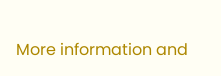More information and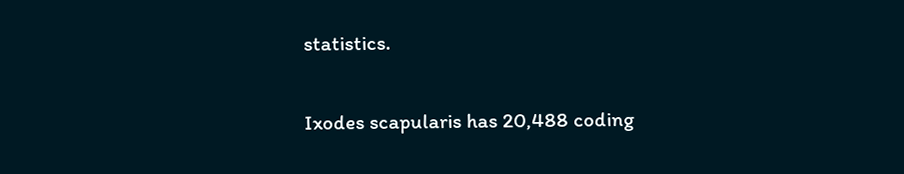statistics.

Ixodes scapularis has 20,488 coding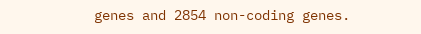genes and 2854 non-coding genes.